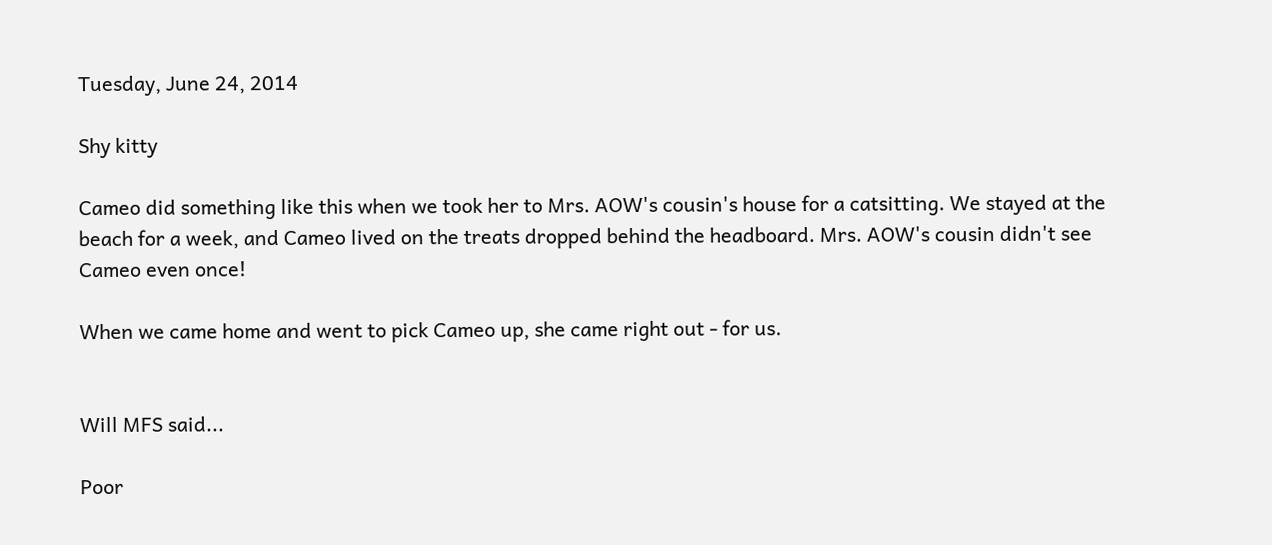Tuesday, June 24, 2014

Shy kitty

Cameo did something like this when we took her to Mrs. AOW's cousin's house for a catsitting. We stayed at the beach for a week, and Cameo lived on the treats dropped behind the headboard. Mrs. AOW's cousin didn't see Cameo even once!

When we came home and went to pick Cameo up, she came right out - for us.


Will MFS said...

Poor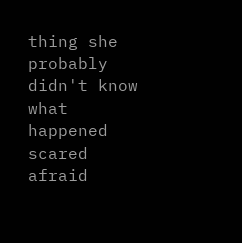thing she probably didn't know what happened scared afraid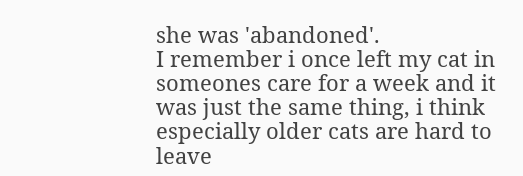she was 'abandoned'.
I remember i once left my cat in someones care for a week and it was just the same thing, i think especially older cats are hard to leave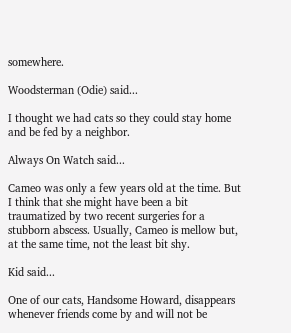somewhere.

Woodsterman (Odie) said...

I thought we had cats so they could stay home and be fed by a neighbor.

Always On Watch said...

Cameo was only a few years old at the time. But I think that she might have been a bit traumatized by two recent surgeries for a stubborn abscess. Usually, Cameo is mellow but, at the same time, not the least bit shy.

Kid said...

One of our cats, Handsome Howard, disappears whenever friends come by and will not be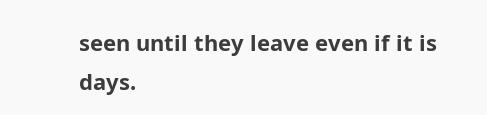seen until they leave even if it is days.